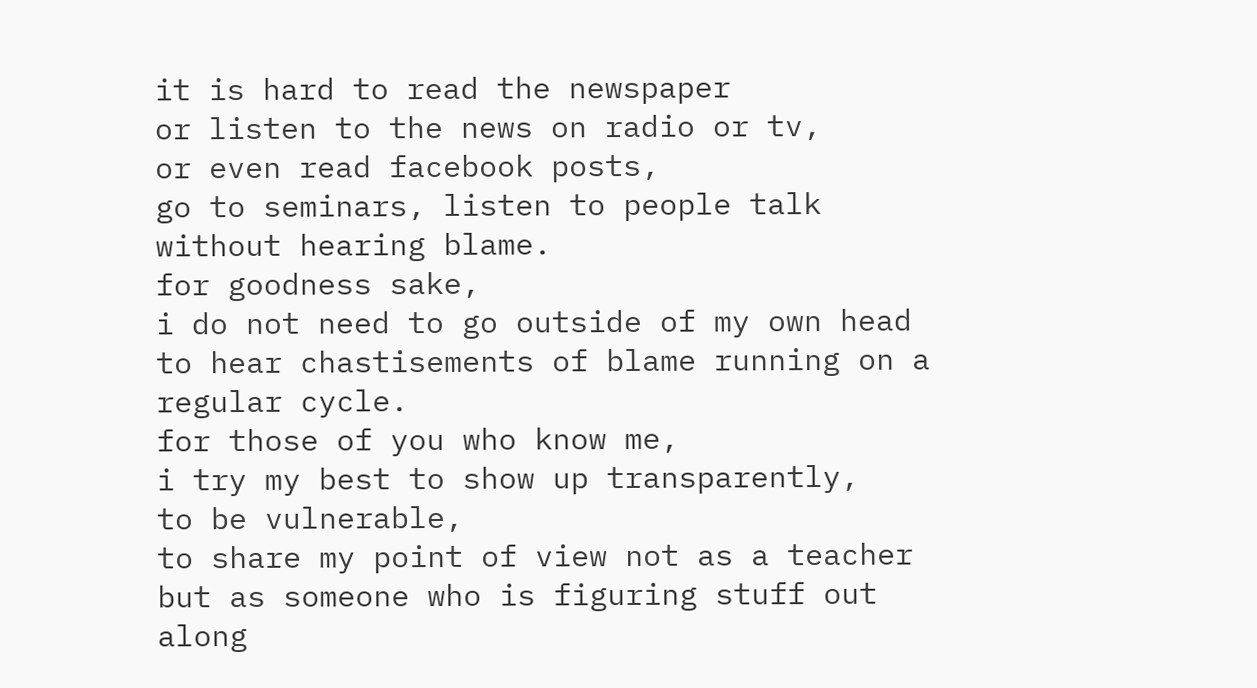it is hard to read the newspaper
or listen to the news on radio or tv,
or even read facebook posts,
go to seminars, listen to people talk
without hearing blame.
for goodness sake,
i do not need to go outside of my own head
to hear chastisements of blame running on a regular cycle.
for those of you who know me,
i try my best to show up transparently,
to be vulnerable,
to share my point of view not as a teacher
but as someone who is figuring stuff out along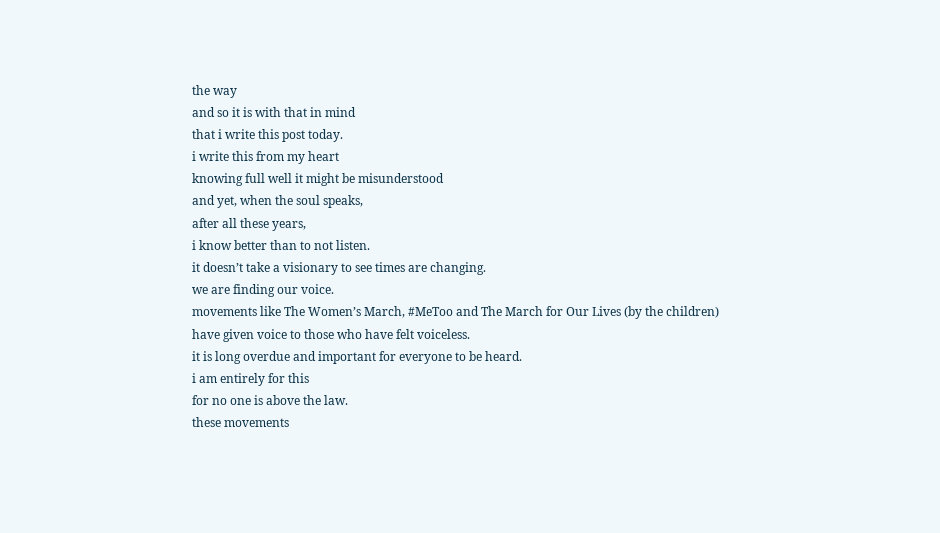the way
and so it is with that in mind
that i write this post today.
i write this from my heart
knowing full well it might be misunderstood
and yet, when the soul speaks,
after all these years,
i know better than to not listen.
it doesn’t take a visionary to see times are changing.
we are finding our voice.
movements like The Women’s March, #MeToo and The March for Our Lives (by the children)
have given voice to those who have felt voiceless.
it is long overdue and important for everyone to be heard.
i am entirely for this
for no one is above the law.
these movements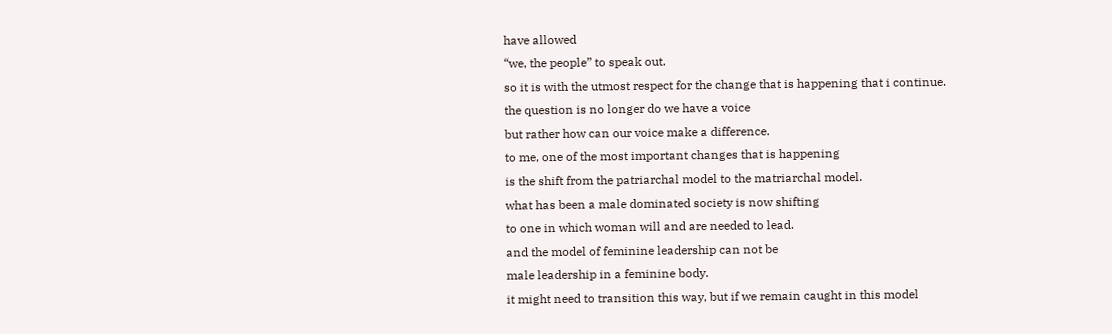have allowed
“we, the people” to speak out.
so it is with the utmost respect for the change that is happening that i continue.
the question is no longer do we have a voice
but rather how can our voice make a difference.
to me, one of the most important changes that is happening
is the shift from the patriarchal model to the matriarchal model.
what has been a male dominated society is now shifting
to one in which woman will and are needed to lead.
and the model of feminine leadership can not be
male leadership in a feminine body.
it might need to transition this way, but if we remain caught in this model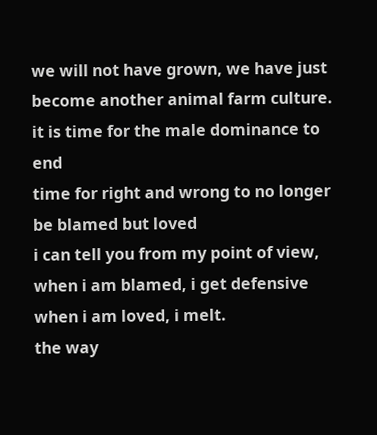we will not have grown, we have just become another animal farm culture.
it is time for the male dominance to end
time for right and wrong to no longer be blamed but loved
i can tell you from my point of view, when i am blamed, i get defensive
when i am loved, i melt.
the way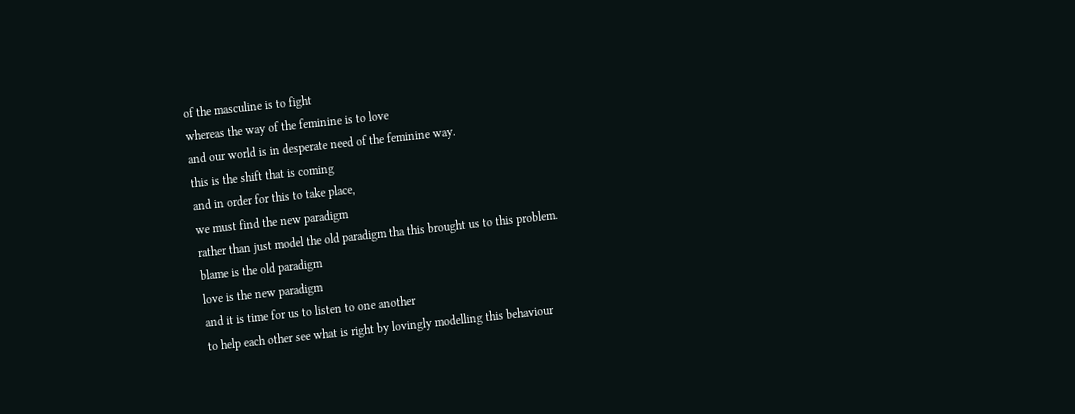of the masculine is to fight
whereas the way of the feminine is to love
and our world is in desperate need of the feminine way.
this is the shift that is coming
and in order for this to take place,
we must find the new paradigm
rather than just model the old paradigm tha this brought us to this problem.
blame is the old paradigm
love is the new paradigm
and it is time for us to listen to one another
to help each other see what is right by lovingly modelling this behaviour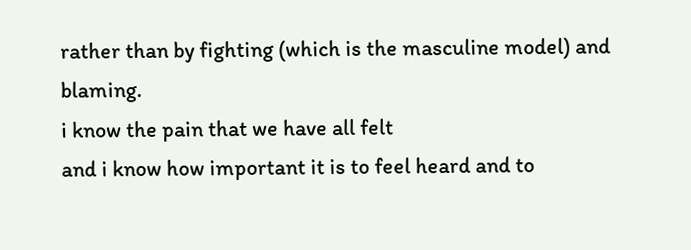rather than by fighting (which is the masculine model) and blaming.
i know the pain that we have all felt
and i know how important it is to feel heard and to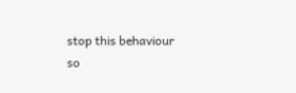stop this behaviour
so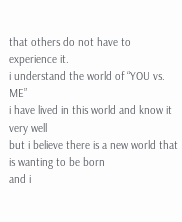that others do not have to experience it.
i understand the world of “YOU vs. ME”
i have lived in this world and know it very well
but i believe there is a new world that is wanting to be born
and i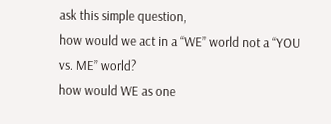ask this simple question,
how would we act in a “WE” world not a “YOU vs. ME” world?
how would WE as one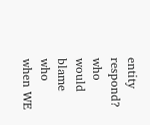entity respond?
who would blame who when WE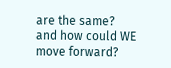are the same?
and how could WE move forward?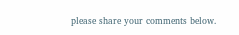please share your comments below.